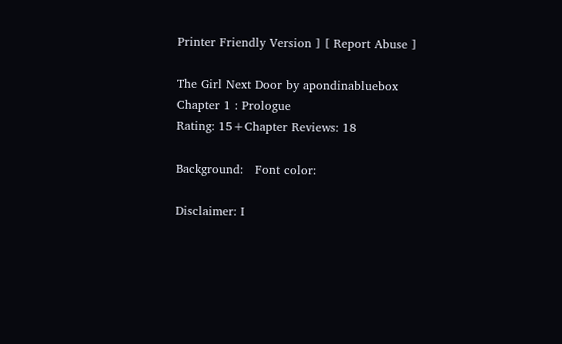Printer Friendly Version ] [ Report Abuse ]

The Girl Next Door by apondinabluebox
Chapter 1 : Prologue
Rating: 15+Chapter Reviews: 18

Background:   Font color:

Disclaimer: I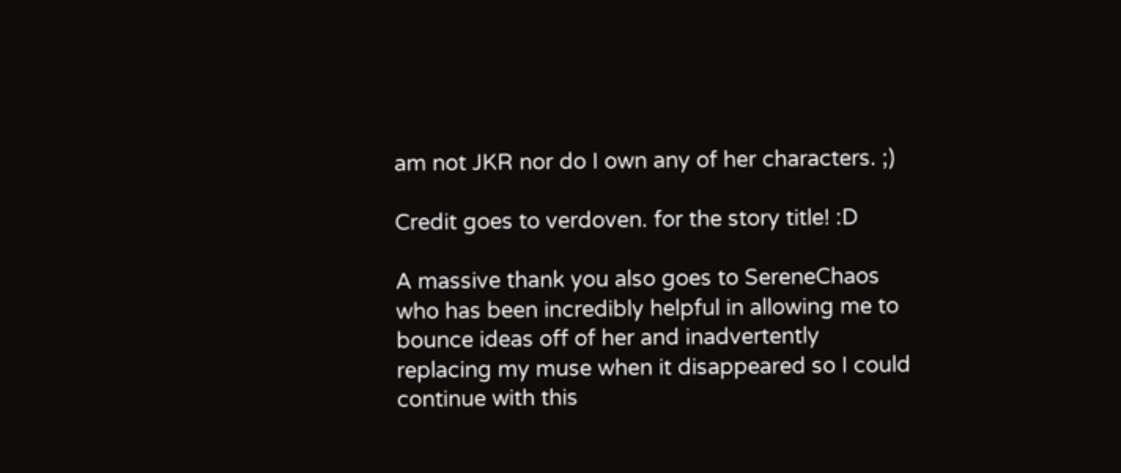am not JKR nor do I own any of her characters. ;)

Credit goes to verdoven. for the story title! :D

A massive thank you also goes to SereneChaos who has been incredibly helpful in allowing me to bounce ideas off of her and inadvertently replacing my muse when it disappeared so I could continue with this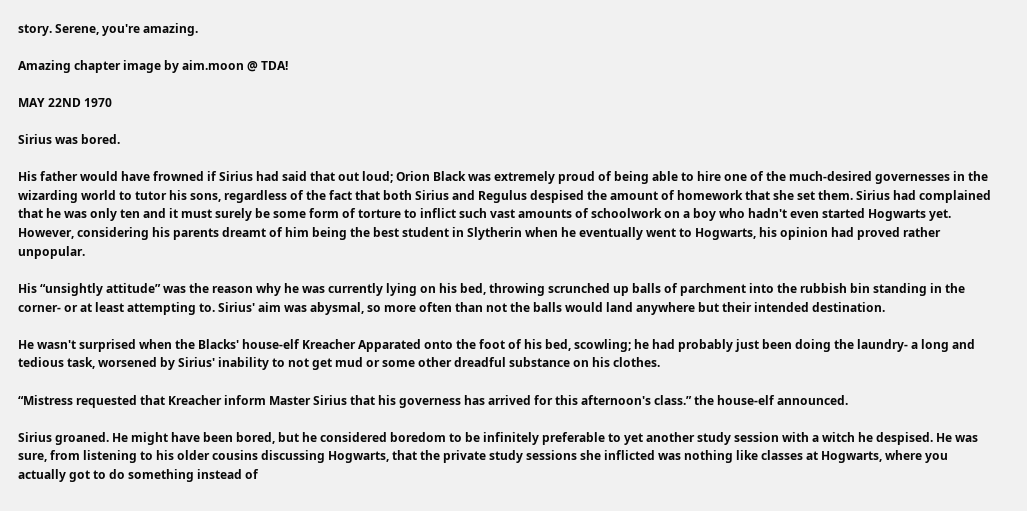story. Serene, you're amazing.

Amazing chapter image by aim.moon @ TDA!

MAY 22ND 1970

Sirius was bored.

His father would have frowned if Sirius had said that out loud; Orion Black was extremely proud of being able to hire one of the much-desired governesses in the wizarding world to tutor his sons, regardless of the fact that both Sirius and Regulus despised the amount of homework that she set them. Sirius had complained that he was only ten and it must surely be some form of torture to inflict such vast amounts of schoolwork on a boy who hadn't even started Hogwarts yet. However, considering his parents dreamt of him being the best student in Slytherin when he eventually went to Hogwarts, his opinion had proved rather unpopular.

His “unsightly attitude” was the reason why he was currently lying on his bed, throwing scrunched up balls of parchment into the rubbish bin standing in the corner- or at least attempting to. Sirius' aim was abysmal, so more often than not the balls would land anywhere but their intended destination.

He wasn't surprised when the Blacks' house-elf Kreacher Apparated onto the foot of his bed, scowling; he had probably just been doing the laundry- a long and tedious task, worsened by Sirius' inability to not get mud or some other dreadful substance on his clothes.

“Mistress requested that Kreacher inform Master Sirius that his governess has arrived for this afternoon's class.” the house-elf announced.

Sirius groaned. He might have been bored, but he considered boredom to be infinitely preferable to yet another study session with a witch he despised. He was sure, from listening to his older cousins discussing Hogwarts, that the private study sessions she inflicted was nothing like classes at Hogwarts, where you actually got to do something instead of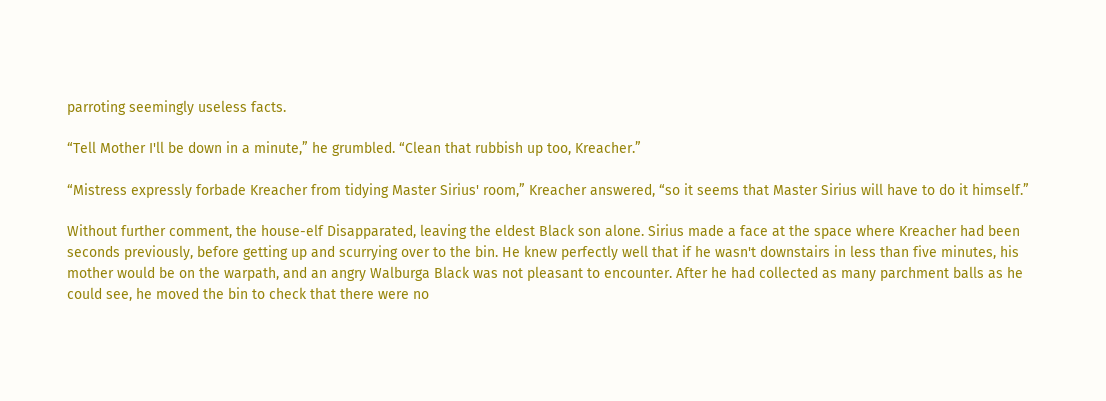parroting seemingly useless facts.

“Tell Mother I'll be down in a minute,” he grumbled. “Clean that rubbish up too, Kreacher.”

“Mistress expressly forbade Kreacher from tidying Master Sirius' room,” Kreacher answered, “so it seems that Master Sirius will have to do it himself.”

Without further comment, the house-elf Disapparated, leaving the eldest Black son alone. Sirius made a face at the space where Kreacher had been seconds previously, before getting up and scurrying over to the bin. He knew perfectly well that if he wasn't downstairs in less than five minutes, his mother would be on the warpath, and an angry Walburga Black was not pleasant to encounter. After he had collected as many parchment balls as he could see, he moved the bin to check that there were no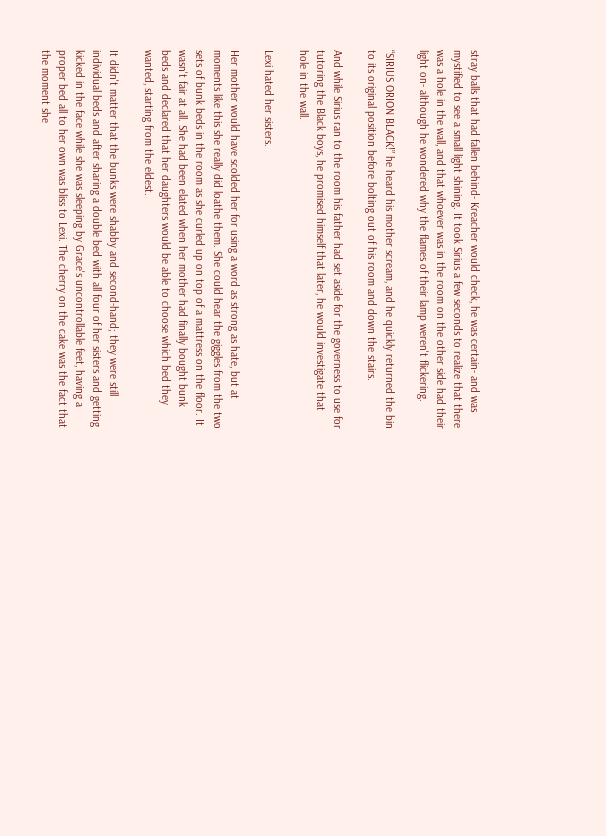stray balls that had fallen behind- Kreacher would check, he was certain- and was mystified to see a small light shining. It took Sirius a few seconds to realize that there was a hole in the wall, and that whoever was in the room on the other side had their light on- although he wondered why the flames of their lamp weren't flickering.

“SIRIUS ORION BLACK!” he heard his mother scream, and he quickly returned the bin to its original position before bolting out of his room and down the stairs.

And while Sirius ran to the room his father had set aside for the governess to use for tutoring the Black boys, he promised himself that later, he would investigate that hole in the wall.

Lexi hated her sisters.

Her mother would have scolded her for using a word as strong as hate, but at moments like this she really did loathe them. She could hear the giggles from the two sets of bunk beds in the room as she curled up on top of a mattress on the floor. It wasn't fair at all. She had been elated when her mother had finally bought bunk beds and declared that her daughters would be able to choose which bed they wanted, starting from the eldest.

It didn't matter that the bunks were shabby and second-hand; they were still individual beds and after sharing a double bed with all four of her sisters and getting kicked in the face while she was sleeping by Grace's uncontrollable feet, having a proper bed all to her own was bliss to Lexi. The cherry on the cake was the fact that the moment she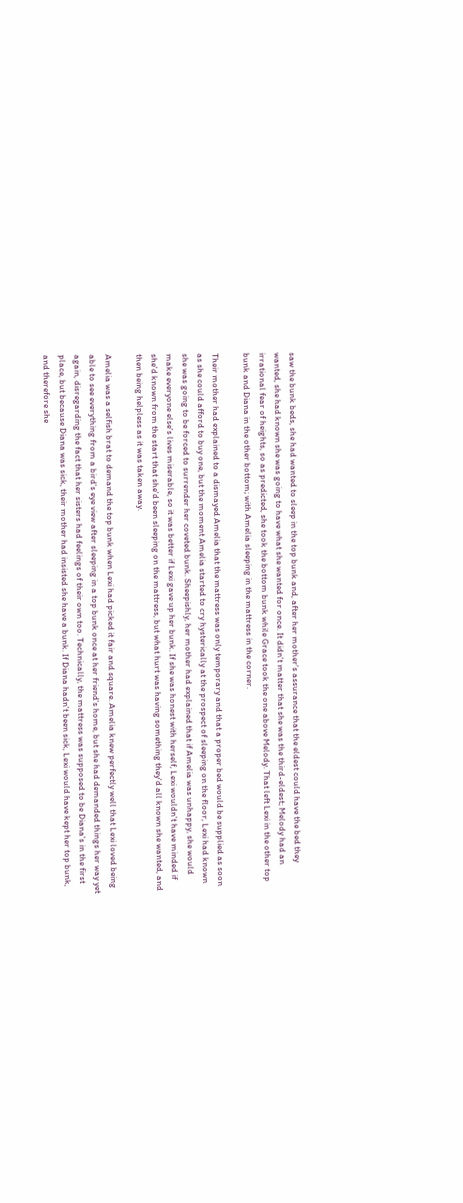saw the bunk beds, she had wanted to sleep in the top bunk and, after her mother's assurance that the eldest could have the bed they wanted, she had known she was going to have what she wanted for once. It didn't matter that she was the third-eldest; Melody had an irrational fear of heights, so as predicted, she took the bottom bunk while Grace took the one above Melody. That left Lexi in the other top bunk and Diana in the other bottom; with Amelia sleeping in the mattress in the corner.

Their mother had explained to a dismayed Amelia that the mattress was only temporary and that a proper bed would be supplied as soon as she could afford to buy one, but the moment Amelia started to cry hysterically at the prospect of sleeping on the floor, Lexi had known she was going to be forced to surrender her coveted bunk. Sheepishly, her mother had explained that if Amelia was unhappy, she would make everyone else's lives miserable, so it was better if Lexi gave up her bunk. If she was honest with herself, Lexi wouldn't have minded if she'd known from the start that she'd been sleeping on the mattress, but what hurt was having something they'd all known she wanted, and then being helpless as it was taken away.

Amelia was a selfish brat to demand the top bunk when Lexi had picked it fair and square. Amelia knew perfectly well that Lexi loved being able to see everything from a bird's eye view after sleeping in a top bunk once at her friend's home, but she had demanded things her way yet again, disregarding the fact that her sisters had feelings of their own too. Technically, the mattress was supposed to be Diana's in the first place, but because Diana was sick, their mother had insisted she have a bunk. If Diana hadn't been sick, Lexi would have kept her top bunk, and therefore she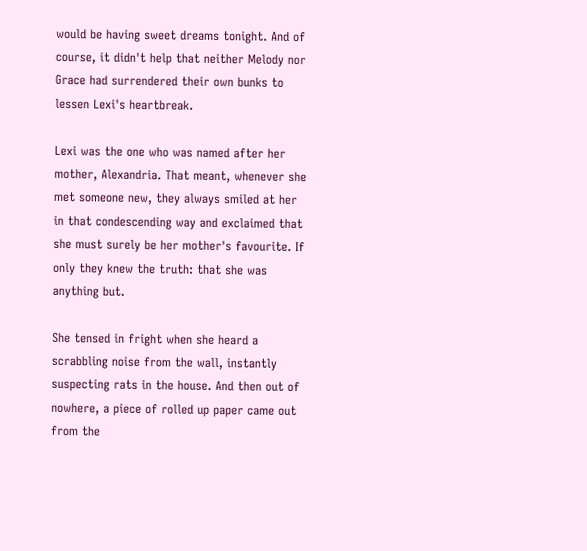would be having sweet dreams tonight. And of course, it didn't help that neither Melody nor Grace had surrendered their own bunks to lessen Lexi's heartbreak.

Lexi was the one who was named after her mother, Alexandria. That meant, whenever she met someone new, they always smiled at her in that condescending way and exclaimed that she must surely be her mother's favourite. If only they knew the truth: that she was anything but.

She tensed in fright when she heard a scrabbling noise from the wall, instantly suspecting rats in the house. And then out of nowhere, a piece of rolled up paper came out from the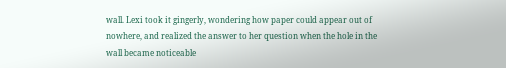wall. Lexi took it gingerly, wondering how paper could appear out of nowhere, and realized the answer to her question when the hole in the wall became noticeable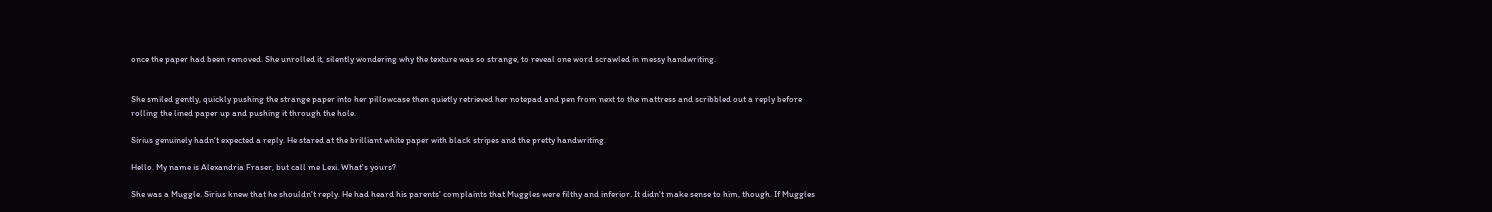once the paper had been removed. She unrolled it, silently wondering why the texture was so strange, to reveal one word scrawled in messy handwriting.


She smiled gently, quickly pushing the strange paper into her pillowcase then quietly retrieved her notepad and pen from next to the mattress and scribbled out a reply before rolling the lined paper up and pushing it through the hole.

Sirius genuinely hadn't expected a reply. He stared at the brilliant white paper with black stripes and the pretty handwriting.

Hello. My name is Alexandria Fraser, but call me Lexi. What's yours?

She was a Muggle. Sirius knew that he shouldn't reply. He had heard his parents' complaints that Muggles were filthy and inferior. It didn't make sense to him, though. If Muggles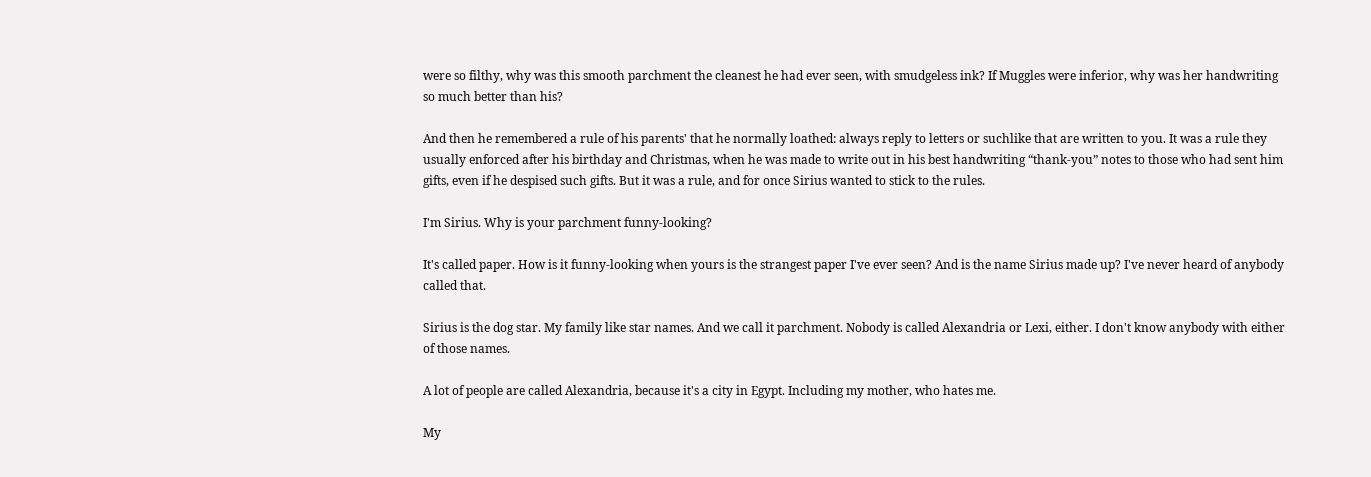were so filthy, why was this smooth parchment the cleanest he had ever seen, with smudgeless ink? If Muggles were inferior, why was her handwriting so much better than his?

And then he remembered a rule of his parents' that he normally loathed: always reply to letters or suchlike that are written to you. It was a rule they usually enforced after his birthday and Christmas, when he was made to write out in his best handwriting “thank-you” notes to those who had sent him gifts, even if he despised such gifts. But it was a rule, and for once Sirius wanted to stick to the rules.

I'm Sirius. Why is your parchment funny-looking?

It's called paper. How is it funny-looking when yours is the strangest paper I've ever seen? And is the name Sirius made up? I've never heard of anybody called that.

Sirius is the dog star. My family like star names. And we call it parchment. Nobody is called Alexandria or Lexi, either. I don't know anybody with either of those names.

A lot of people are called Alexandria, because it's a city in Egypt. Including my mother, who hates me.

My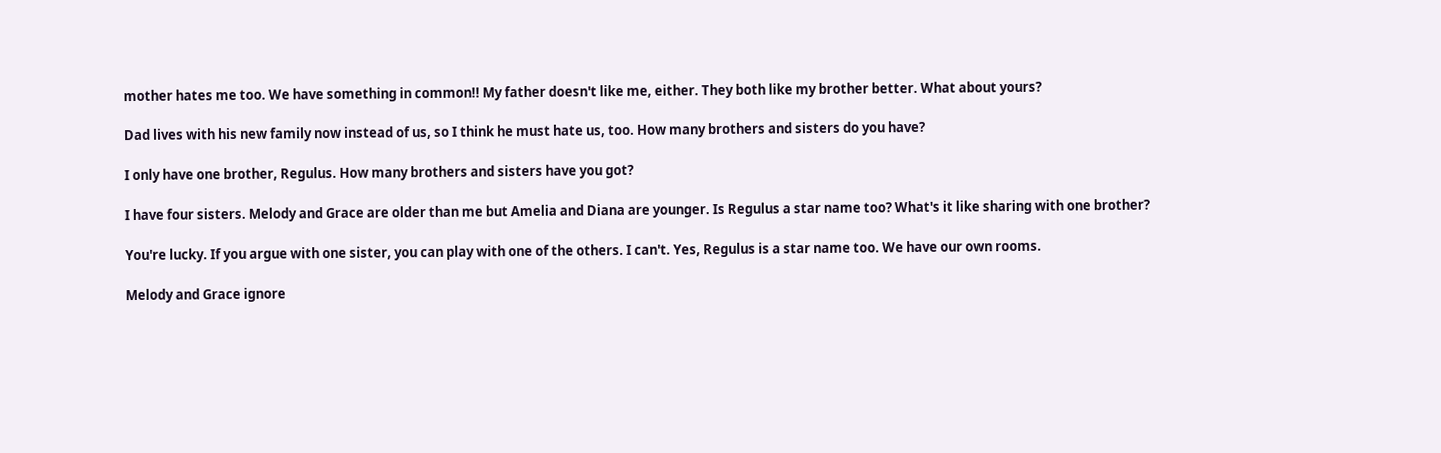mother hates me too. We have something in common!! My father doesn't like me, either. They both like my brother better. What about yours?

Dad lives with his new family now instead of us, so I think he must hate us, too. How many brothers and sisters do you have?

I only have one brother, Regulus. How many brothers and sisters have you got?

I have four sisters. Melody and Grace are older than me but Amelia and Diana are younger. Is Regulus a star name too? What's it like sharing with one brother?

You're lucky. If you argue with one sister, you can play with one of the others. I can't. Yes, Regulus is a star name too. We have our own rooms.

Melody and Grace ignore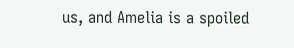us, and Amelia is a spoiled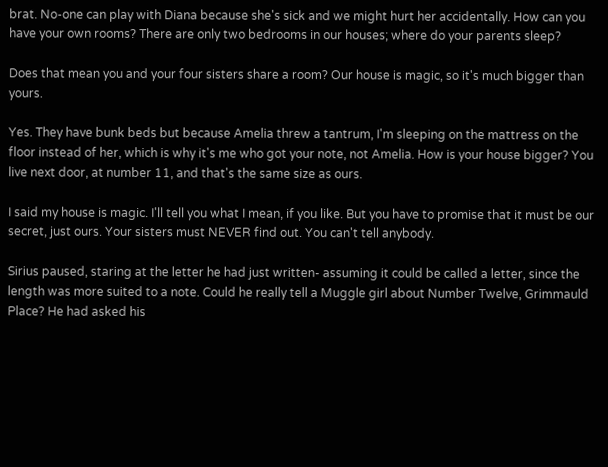brat. No-one can play with Diana because she's sick and we might hurt her accidentally. How can you have your own rooms? There are only two bedrooms in our houses; where do your parents sleep?

Does that mean you and your four sisters share a room? Our house is magic, so it's much bigger than yours.

Yes. They have bunk beds but because Amelia threw a tantrum, I'm sleeping on the mattress on the floor instead of her, which is why it's me who got your note, not Amelia. How is your house bigger? You live next door, at number 11, and that's the same size as ours.

I said my house is magic. I'll tell you what I mean, if you like. But you have to promise that it must be our secret, just ours. Your sisters must NEVER find out. You can't tell anybody.

Sirius paused, staring at the letter he had just written- assuming it could be called a letter, since the length was more suited to a note. Could he really tell a Muggle girl about Number Twelve, Grimmauld Place? He had asked his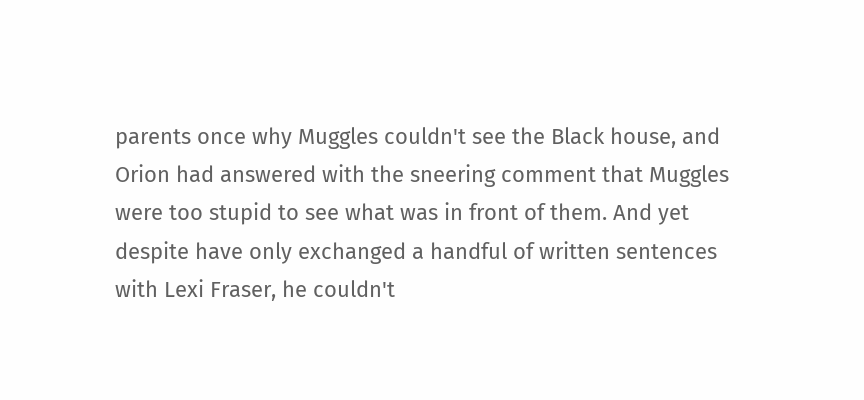parents once why Muggles couldn't see the Black house, and Orion had answered with the sneering comment that Muggles were too stupid to see what was in front of them. And yet despite have only exchanged a handful of written sentences with Lexi Fraser, he couldn't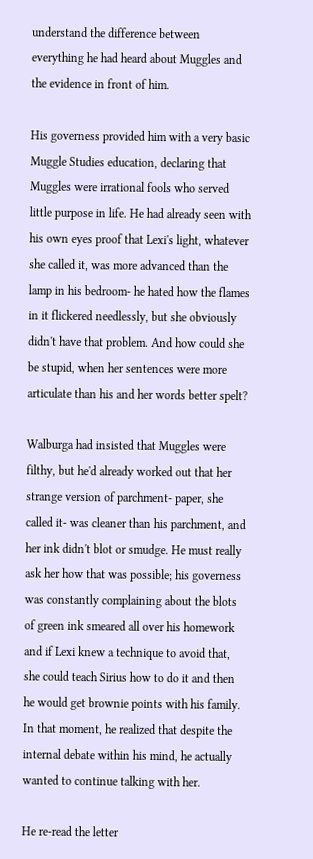understand the difference between everything he had heard about Muggles and the evidence in front of him.

His governess provided him with a very basic Muggle Studies education, declaring that Muggles were irrational fools who served little purpose in life. He had already seen with his own eyes proof that Lexi's light, whatever she called it, was more advanced than the lamp in his bedroom- he hated how the flames in it flickered needlessly, but she obviously didn't have that problem. And how could she be stupid, when her sentences were more articulate than his and her words better spelt?

Walburga had insisted that Muggles were filthy, but he'd already worked out that her strange version of parchment- paper, she called it- was cleaner than his parchment, and her ink didn't blot or smudge. He must really ask her how that was possible; his governess was constantly complaining about the blots of green ink smeared all over his homework and if Lexi knew a technique to avoid that, she could teach Sirius how to do it and then he would get brownie points with his family. In that moment, he realized that despite the internal debate within his mind, he actually wanted to continue talking with her.

He re-read the letter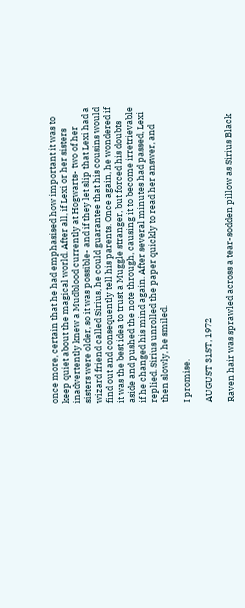once more, certain that he had emphasised how important it was to keep quiet about the magical world. After all, if Lexi or her sisters inadvertently knew a Mudblood currently at Hogwarts- two of her sisters were older, so it was possible- and if they let slip that Lexi had a wizard friend called Sirius, he could guarantee that his cousins would find out and consequently tell his parents. Once again, he wondered if it was the best idea to trust a Muggle stranger, but forced his doubts aside and pushed the note through, causing it to become irretrievable if he changed his mind again. After several minutes had passed, Lexi replied. Sirius unrolled the paper quickly to read her answer, and then slowly, he smiled.

I promise.

AUGUST 31ST, 1972

Raven hair was sprawled across a tear-sodden pillow as Sirius Black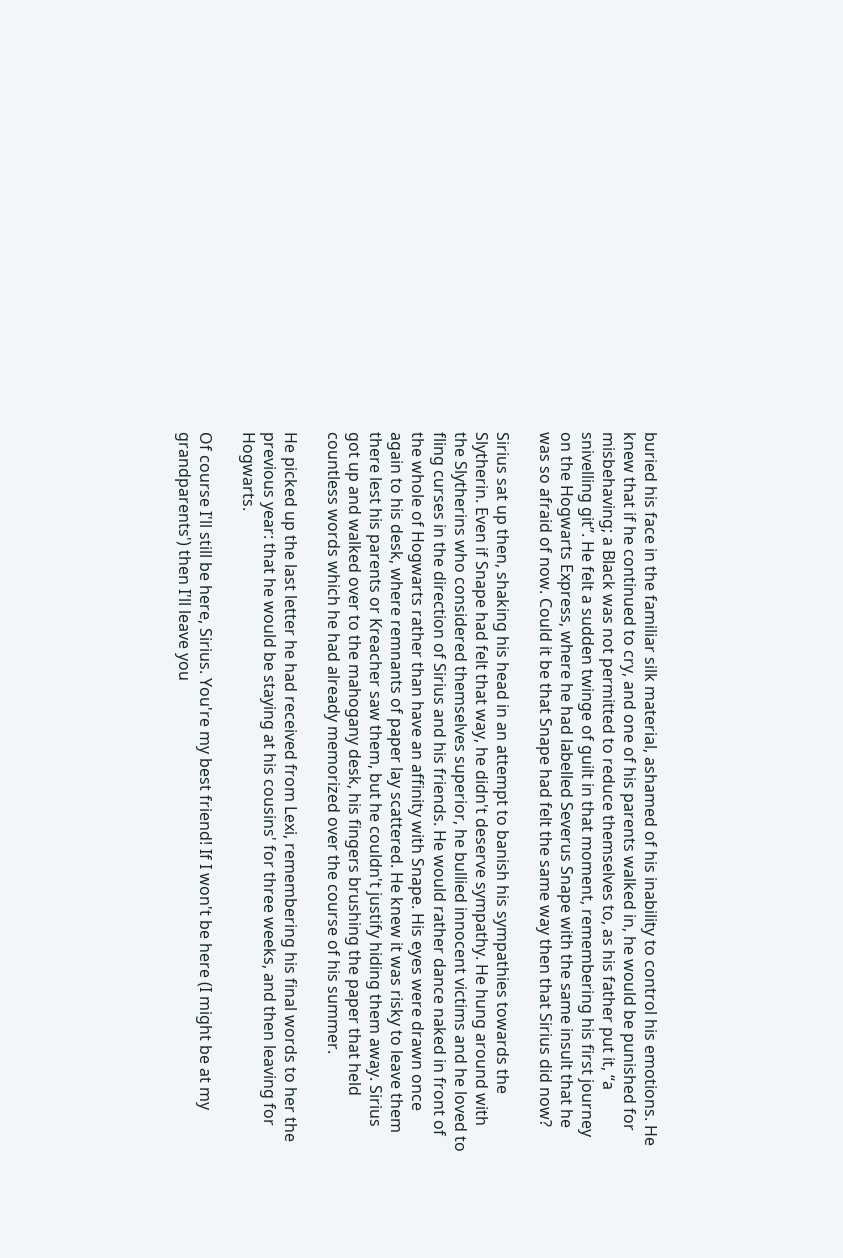buried his face in the familiar silk material, ashamed of his inability to control his emotions. He knew that if he continued to cry, and one of his parents walked in, he would be punished for misbehaving; a Black was not permitted to reduce themselves to, as his father put it, “a snivelling git”. He felt a sudden twinge of guilt in that moment, remembering his first journey on the Hogwarts Express, where he had labelled Severus Snape with the same insult that he was so afraid of now. Could it be that Snape had felt the same way then that Sirius did now?

Sirius sat up then, shaking his head in an attempt to banish his sympathies towards the Slytherin. Even if Snape had felt that way, he didn't deserve sympathy. He hung around with the Slytherins who considered themselves superior, he bullied innocent victims and he loved to fling curses in the direction of Sirius and his friends. He would rather dance naked in front of the whole of Hogwarts rather than have an affinity with Snape. His eyes were drawn once again to his desk, where remnants of paper lay scattered. He knew it was risky to leave them there lest his parents or Kreacher saw them, but he couldn't justify hiding them away. Sirius got up and walked over to the mahogany desk, his fingers brushing the paper that held countless words which he had already memorized over the course of his summer.

He picked up the last letter he had received from Lexi, remembering his final words to her the previous year: that he would be staying at his cousins' for three weeks, and then leaving for Hogwarts.

Of course I'll still be here, Sirius. You're my best friend! If I won't be here (I might be at my grandparents') then I'll leave you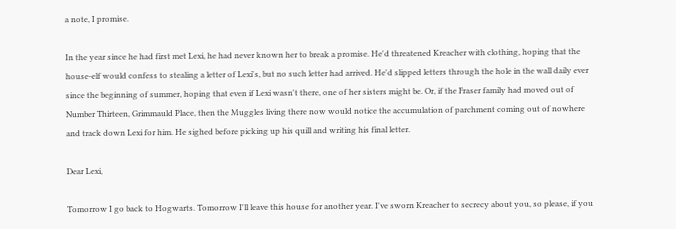a note, I promise.

In the year since he had first met Lexi, he had never known her to break a promise. He'd threatened Kreacher with clothing, hoping that the house-elf would confess to stealing a letter of Lexi's, but no such letter had arrived. He'd slipped letters through the hole in the wall daily ever since the beginning of summer, hoping that even if Lexi wasn't there, one of her sisters might be. Or, if the Fraser family had moved out of Number Thirteen, Grimmauld Place, then the Muggles living there now would notice the accumulation of parchment coming out of nowhere and track down Lexi for him. He sighed before picking up his quill and writing his final letter.

Dear Lexi,

Tomorrow I go back to Hogwarts. Tomorrow I'll leave this house for another year. I've sworn Kreacher to secrecy about you, so please, if you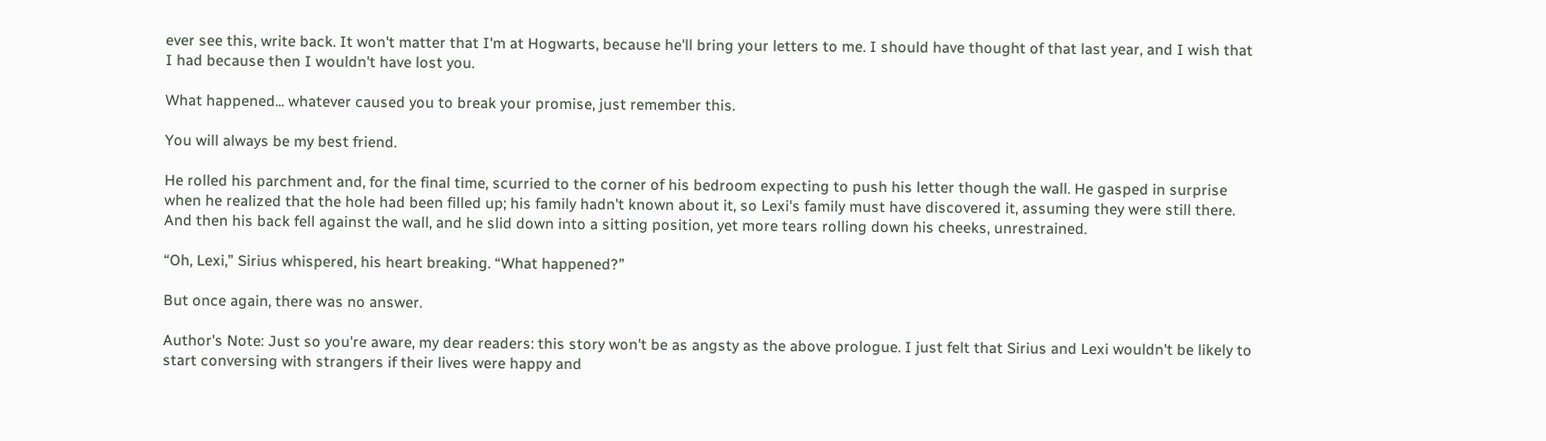ever see this, write back. It won't matter that I'm at Hogwarts, because he'll bring your letters to me. I should have thought of that last year, and I wish that I had because then I wouldn't have lost you.

What happened... whatever caused you to break your promise, just remember this.

You will always be my best friend.

He rolled his parchment and, for the final time, scurried to the corner of his bedroom expecting to push his letter though the wall. He gasped in surprise when he realized that the hole had been filled up; his family hadn't known about it, so Lexi's family must have discovered it, assuming they were still there. And then his back fell against the wall, and he slid down into a sitting position, yet more tears rolling down his cheeks, unrestrained.

“Oh, Lexi,” Sirius whispered, his heart breaking. “What happened?”

But once again, there was no answer.

Author's Note: Just so you're aware, my dear readers: this story won't be as angsty as the above prologue. I just felt that Sirius and Lexi wouldn't be likely to start conversing with strangers if their lives were happy and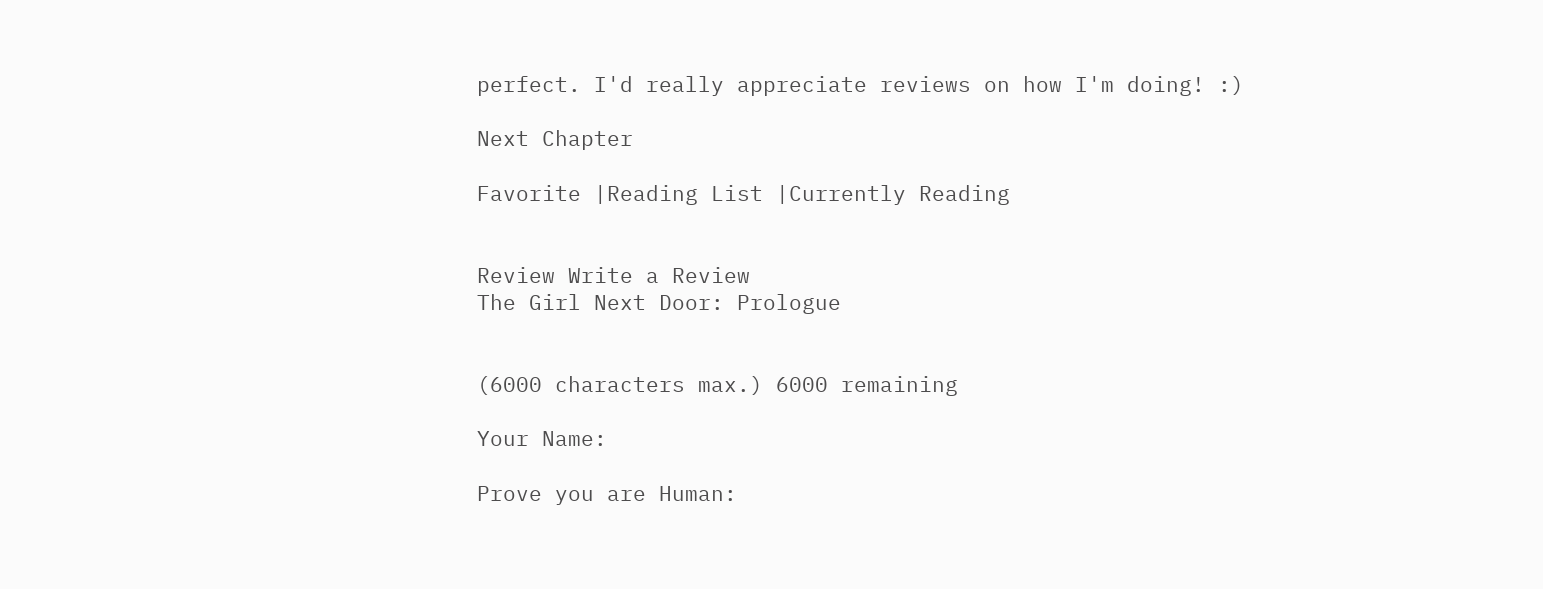perfect. I'd really appreciate reviews on how I'm doing! :)

Next Chapter

Favorite |Reading List |Currently Reading


Review Write a Review
The Girl Next Door: Prologue


(6000 characters max.) 6000 remaining

Your Name:

Prove you are Human: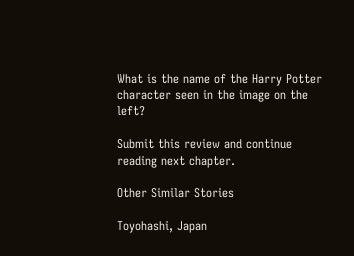What is the name of the Harry Potter character seen in the image on the left?

Submit this review and continue reading next chapter.

Other Similar Stories

Toyohashi, Japan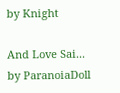by Knight

And Love Sai...
by ParanoiaDoll